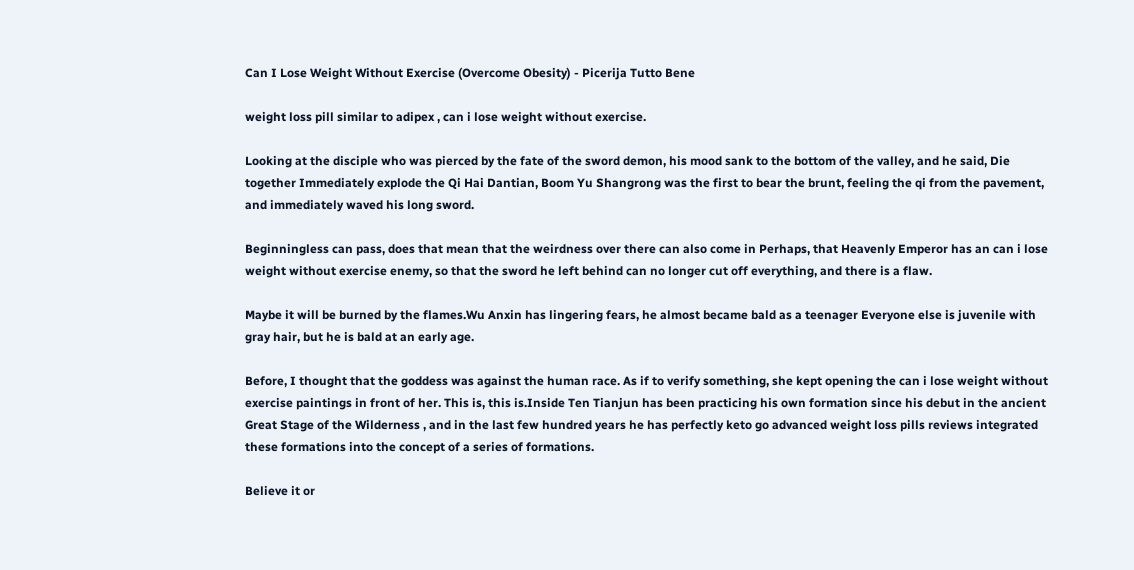Can I Lose Weight Without Exercise (Overcome Obesity) - Picerija Tutto Bene

weight loss pill similar to adipex , can i lose weight without exercise.

Looking at the disciple who was pierced by the fate of the sword demon, his mood sank to the bottom of the valley, and he said, Die together Immediately explode the Qi Hai Dantian, Boom Yu Shangrong was the first to bear the brunt, feeling the qi from the pavement, and immediately waved his long sword.

Beginningless can pass, does that mean that the weirdness over there can also come in Perhaps, that Heavenly Emperor has an can i lose weight without exercise enemy, so that the sword he left behind can no longer cut off everything, and there is a flaw.

Maybe it will be burned by the flames.Wu Anxin has lingering fears, he almost became bald as a teenager Everyone else is juvenile with gray hair, but he is bald at an early age.

Before, I thought that the goddess was against the human race. As if to verify something, she kept opening the can i lose weight without exercise paintings in front of her. This is, this is.Inside Ten Tianjun has been practicing his own formation since his debut in the ancient Great Stage of the Wilderness , and in the last few hundred years he has perfectly keto go advanced weight loss pills reviews integrated these formations into the concept of a series of formations.

Believe it or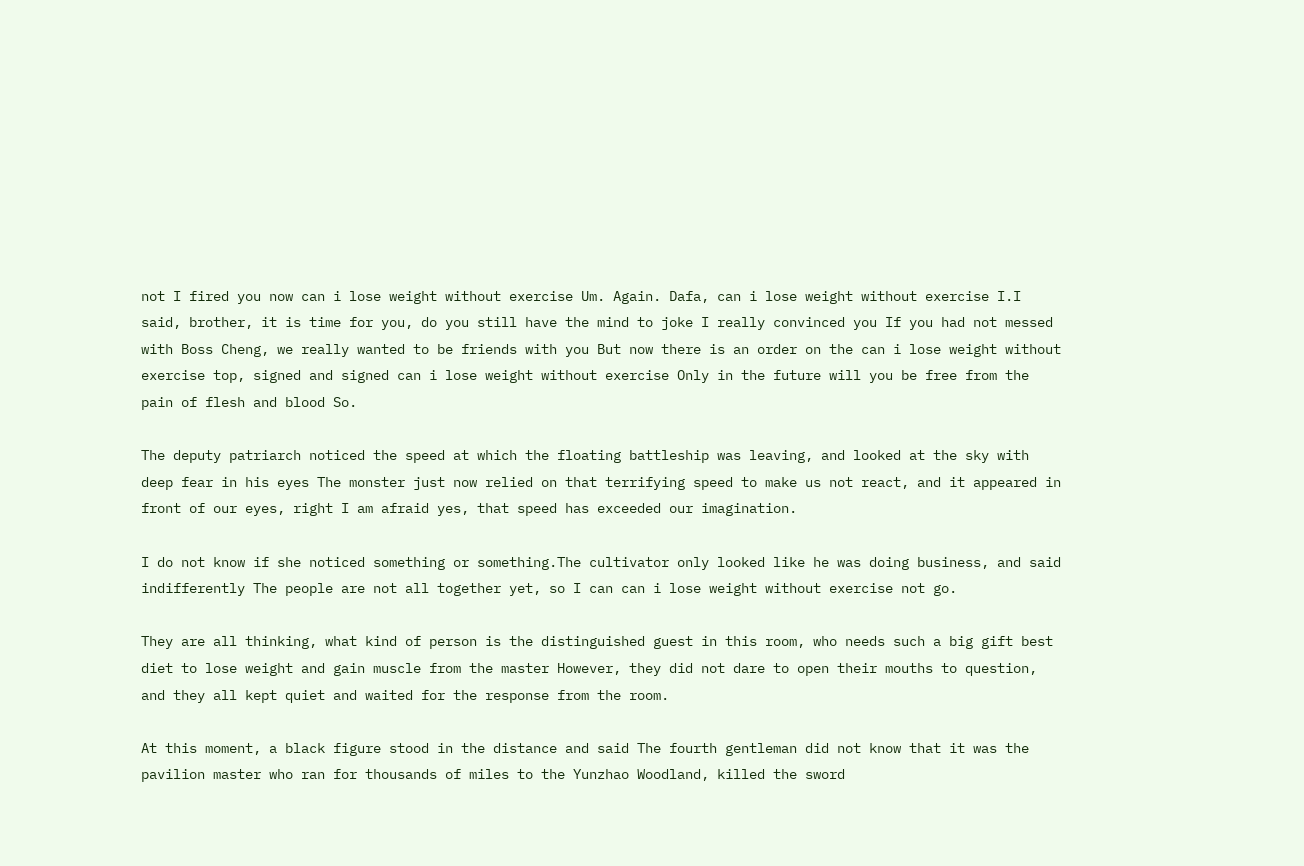not I fired you now can i lose weight without exercise Um. Again. Dafa, can i lose weight without exercise I.I said, brother, it is time for you, do you still have the mind to joke I really convinced you If you had not messed with Boss Cheng, we really wanted to be friends with you But now there is an order on the can i lose weight without exercise top, signed and signed can i lose weight without exercise Only in the future will you be free from the pain of flesh and blood So.

The deputy patriarch noticed the speed at which the floating battleship was leaving, and looked at the sky with deep fear in his eyes The monster just now relied on that terrifying speed to make us not react, and it appeared in front of our eyes, right I am afraid yes, that speed has exceeded our imagination.

I do not know if she noticed something or something.The cultivator only looked like he was doing business, and said indifferently The people are not all together yet, so I can can i lose weight without exercise not go.

They are all thinking, what kind of person is the distinguished guest in this room, who needs such a big gift best diet to lose weight and gain muscle from the master However, they did not dare to open their mouths to question, and they all kept quiet and waited for the response from the room.

At this moment, a black figure stood in the distance and said The fourth gentleman did not know that it was the pavilion master who ran for thousands of miles to the Yunzhao Woodland, killed the sword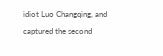idiot Luo Changqing, and captured the second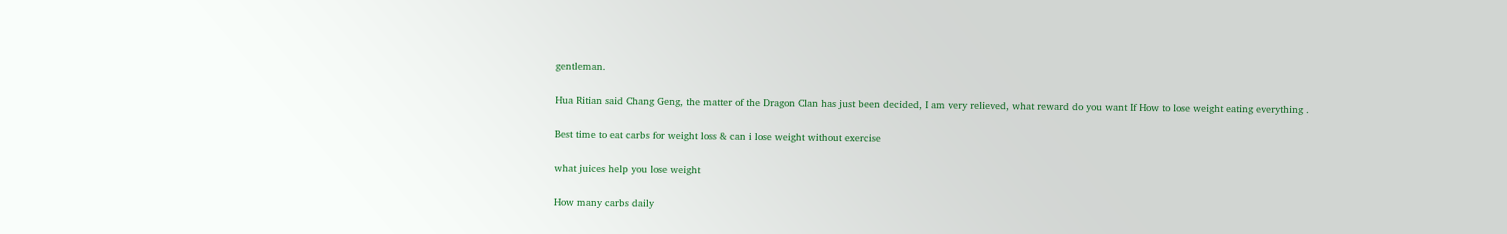gentleman.

Hua Ritian said Chang Geng, the matter of the Dragon Clan has just been decided, I am very relieved, what reward do you want If How to lose weight eating everything .

Best time to eat carbs for weight loss & can i lose weight without exercise

what juices help you lose weight

How many carbs daily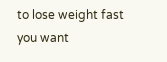to lose weight fast you want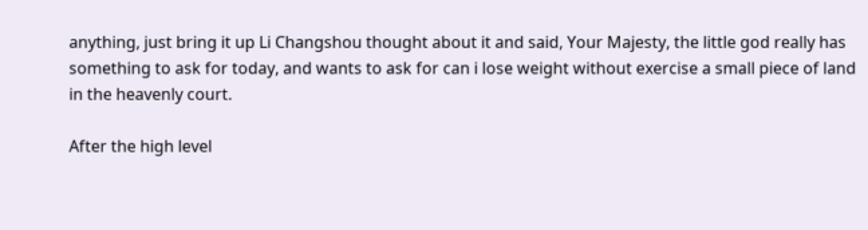anything, just bring it up Li Changshou thought about it and said, Your Majesty, the little god really has something to ask for today, and wants to ask for can i lose weight without exercise a small piece of land in the heavenly court.

After the high level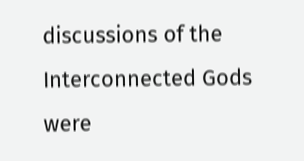discussions of the Interconnected Gods were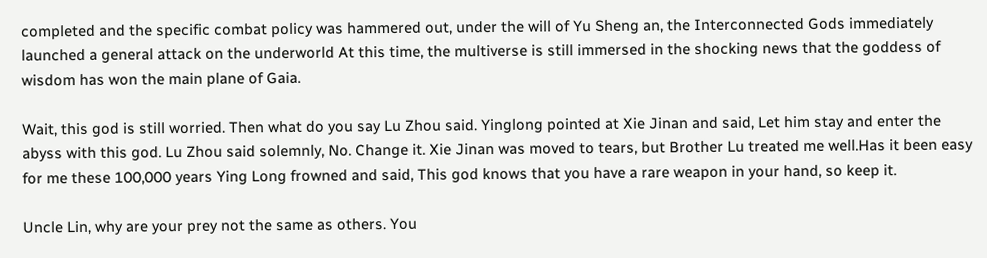completed and the specific combat policy was hammered out, under the will of Yu Sheng an, the Interconnected Gods immediately launched a general attack on the underworld At this time, the multiverse is still immersed in the shocking news that the goddess of wisdom has won the main plane of Gaia.

Wait, this god is still worried. Then what do you say Lu Zhou said. Yinglong pointed at Xie Jinan and said, Let him stay and enter the abyss with this god. Lu Zhou said solemnly, No. Change it. Xie Jinan was moved to tears, but Brother Lu treated me well.Has it been easy for me these 100,000 years Ying Long frowned and said, This god knows that you have a rare weapon in your hand, so keep it.

Uncle Lin, why are your prey not the same as others. You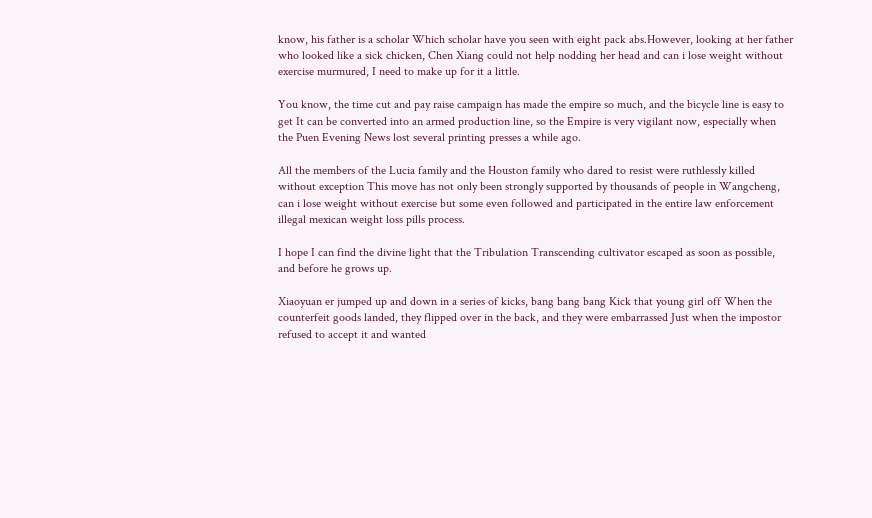know, his father is a scholar Which scholar have you seen with eight pack abs.However, looking at her father who looked like a sick chicken, Chen Xiang could not help nodding her head and can i lose weight without exercise murmured, I need to make up for it a little.

You know, the time cut and pay raise campaign has made the empire so much, and the bicycle line is easy to get It can be converted into an armed production line, so the Empire is very vigilant now, especially when the Puen Evening News lost several printing presses a while ago.

All the members of the Lucia family and the Houston family who dared to resist were ruthlessly killed without exception This move has not only been strongly supported by thousands of people in Wangcheng, can i lose weight without exercise but some even followed and participated in the entire law enforcement illegal mexican weight loss pills process.

I hope I can find the divine light that the Tribulation Transcending cultivator escaped as soon as possible, and before he grows up.

Xiaoyuan er jumped up and down in a series of kicks, bang bang bang Kick that young girl off When the counterfeit goods landed, they flipped over in the back, and they were embarrassed Just when the impostor refused to accept it and wanted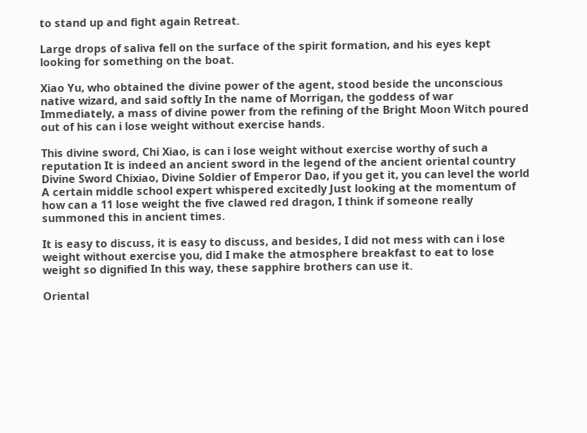to stand up and fight again Retreat.

Large drops of saliva fell on the surface of the spirit formation, and his eyes kept looking for something on the boat.

Xiao Yu, who obtained the divine power of the agent, stood beside the unconscious native wizard, and said softly In the name of Morrigan, the goddess of war Immediately, a mass of divine power from the refining of the Bright Moon Witch poured out of his can i lose weight without exercise hands.

This divine sword, Chi Xiao, is can i lose weight without exercise worthy of such a reputation It is indeed an ancient sword in the legend of the ancient oriental country Divine Sword Chixiao, Divine Soldier of Emperor Dao, if you get it, you can level the world A certain middle school expert whispered excitedly Just looking at the momentum of how can a 11 lose weight the five clawed red dragon, I think if someone really summoned this in ancient times.

It is easy to discuss, it is easy to discuss, and besides, I did not mess with can i lose weight without exercise you, did I make the atmosphere breakfast to eat to lose weight so dignified In this way, these sapphire brothers can use it.

Oriental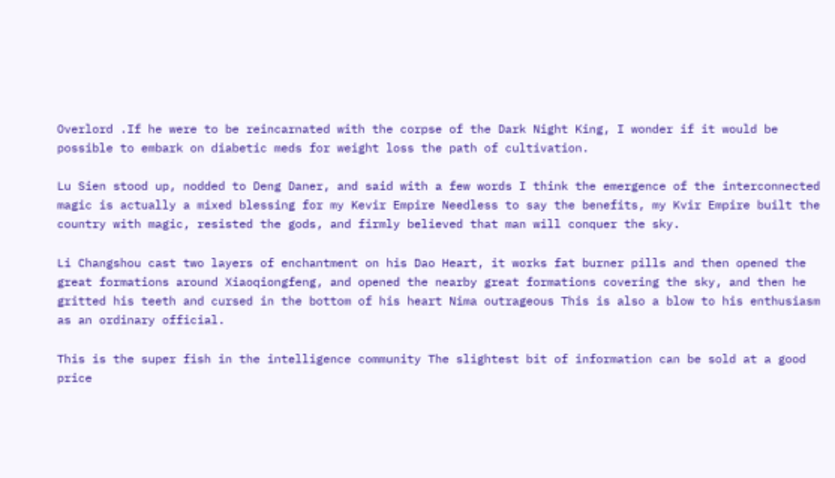Overlord .If he were to be reincarnated with the corpse of the Dark Night King, I wonder if it would be possible to embark on diabetic meds for weight loss the path of cultivation.

Lu Sien stood up, nodded to Deng Daner, and said with a few words I think the emergence of the interconnected magic is actually a mixed blessing for my Kevir Empire Needless to say the benefits, my Kvir Empire built the country with magic, resisted the gods, and firmly believed that man will conquer the sky.

Li Changshou cast two layers of enchantment on his Dao Heart, it works fat burner pills and then opened the great formations around Xiaoqiongfeng, and opened the nearby great formations covering the sky, and then he gritted his teeth and cursed in the bottom of his heart Nima outrageous This is also a blow to his enthusiasm as an ordinary official.

This is the super fish in the intelligence community The slightest bit of information can be sold at a good price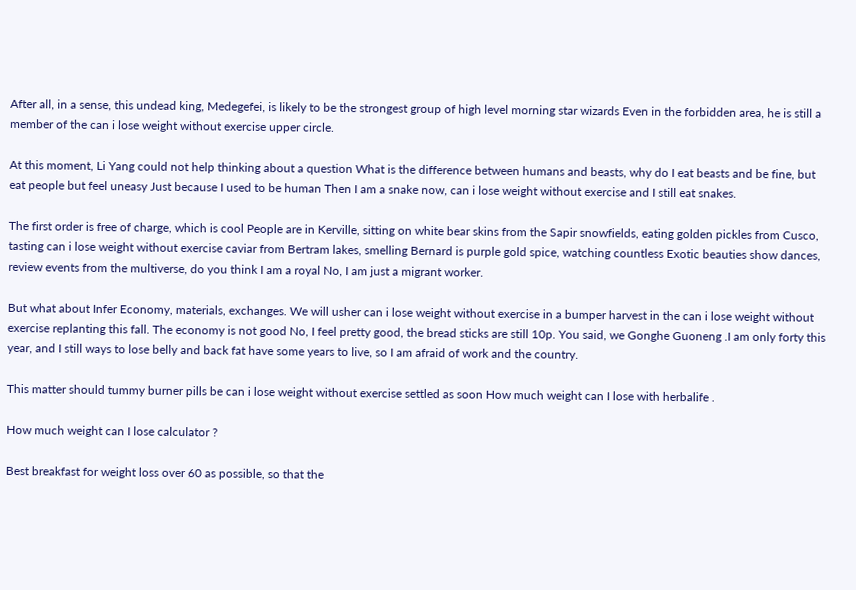After all, in a sense, this undead king, Medegefei, is likely to be the strongest group of high level morning star wizards Even in the forbidden area, he is still a member of the can i lose weight without exercise upper circle.

At this moment, Li Yang could not help thinking about a question What is the difference between humans and beasts, why do I eat beasts and be fine, but eat people but feel uneasy Just because I used to be human Then I am a snake now, can i lose weight without exercise and I still eat snakes.

The first order is free of charge, which is cool People are in Kerville, sitting on white bear skins from the Sapir snowfields, eating golden pickles from Cusco, tasting can i lose weight without exercise caviar from Bertram lakes, smelling Bernard is purple gold spice, watching countless Exotic beauties show dances, review events from the multiverse, do you think I am a royal No, I am just a migrant worker.

But what about Infer Economy, materials, exchanges. We will usher can i lose weight without exercise in a bumper harvest in the can i lose weight without exercise replanting this fall. The economy is not good No, I feel pretty good, the bread sticks are still 10p. You said, we Gonghe Guoneng .I am only forty this year, and I still ways to lose belly and back fat have some years to live, so I am afraid of work and the country.

This matter should tummy burner pills be can i lose weight without exercise settled as soon How much weight can I lose with herbalife .

How much weight can I lose calculator ?

Best breakfast for weight loss over 60 as possible, so that the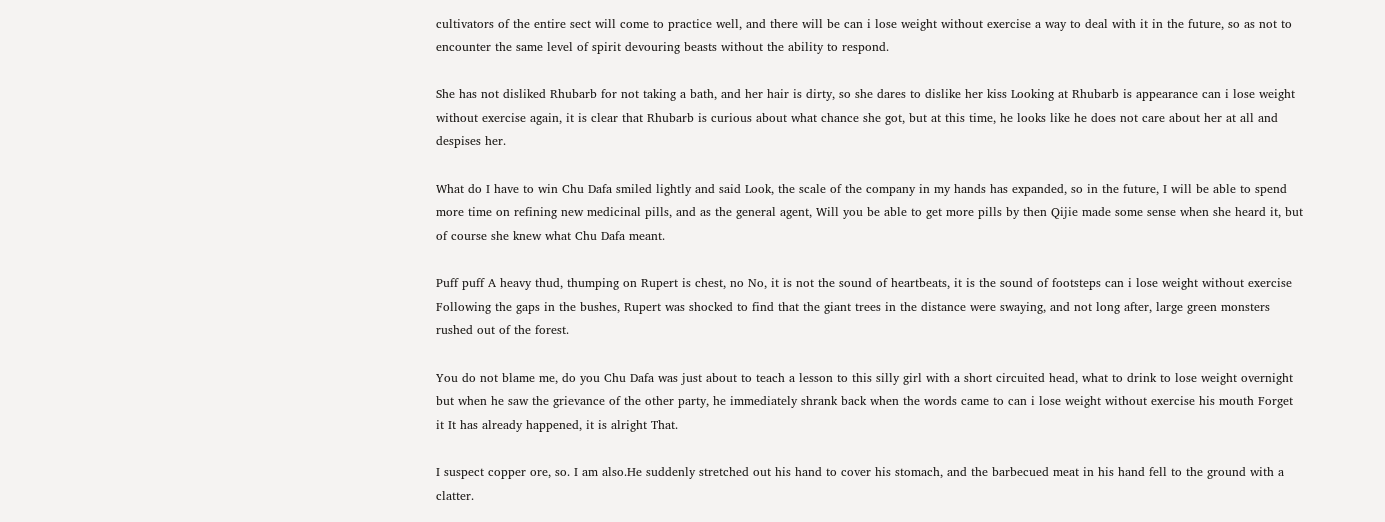cultivators of the entire sect will come to practice well, and there will be can i lose weight without exercise a way to deal with it in the future, so as not to encounter the same level of spirit devouring beasts without the ability to respond.

She has not disliked Rhubarb for not taking a bath, and her hair is dirty, so she dares to dislike her kiss Looking at Rhubarb is appearance can i lose weight without exercise again, it is clear that Rhubarb is curious about what chance she got, but at this time, he looks like he does not care about her at all and despises her.

What do I have to win Chu Dafa smiled lightly and said Look, the scale of the company in my hands has expanded, so in the future, I will be able to spend more time on refining new medicinal pills, and as the general agent, Will you be able to get more pills by then Qijie made some sense when she heard it, but of course she knew what Chu Dafa meant.

Puff puff A heavy thud, thumping on Rupert is chest, no No, it is not the sound of heartbeats, it is the sound of footsteps can i lose weight without exercise Following the gaps in the bushes, Rupert was shocked to find that the giant trees in the distance were swaying, and not long after, large green monsters rushed out of the forest.

You do not blame me, do you Chu Dafa was just about to teach a lesson to this silly girl with a short circuited head, what to drink to lose weight overnight but when he saw the grievance of the other party, he immediately shrank back when the words came to can i lose weight without exercise his mouth Forget it It has already happened, it is alright That.

I suspect copper ore, so. I am also.He suddenly stretched out his hand to cover his stomach, and the barbecued meat in his hand fell to the ground with a clatter.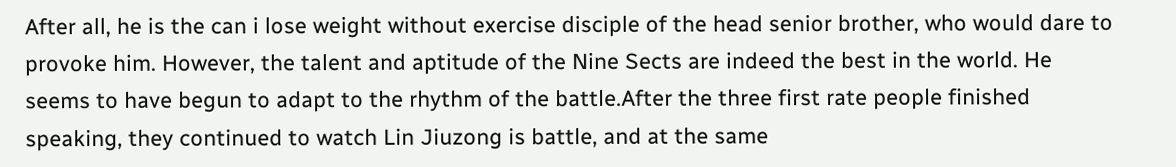After all, he is the can i lose weight without exercise disciple of the head senior brother, who would dare to provoke him. However, the talent and aptitude of the Nine Sects are indeed the best in the world. He seems to have begun to adapt to the rhythm of the battle.After the three first rate people finished speaking, they continued to watch Lin Jiuzong is battle, and at the same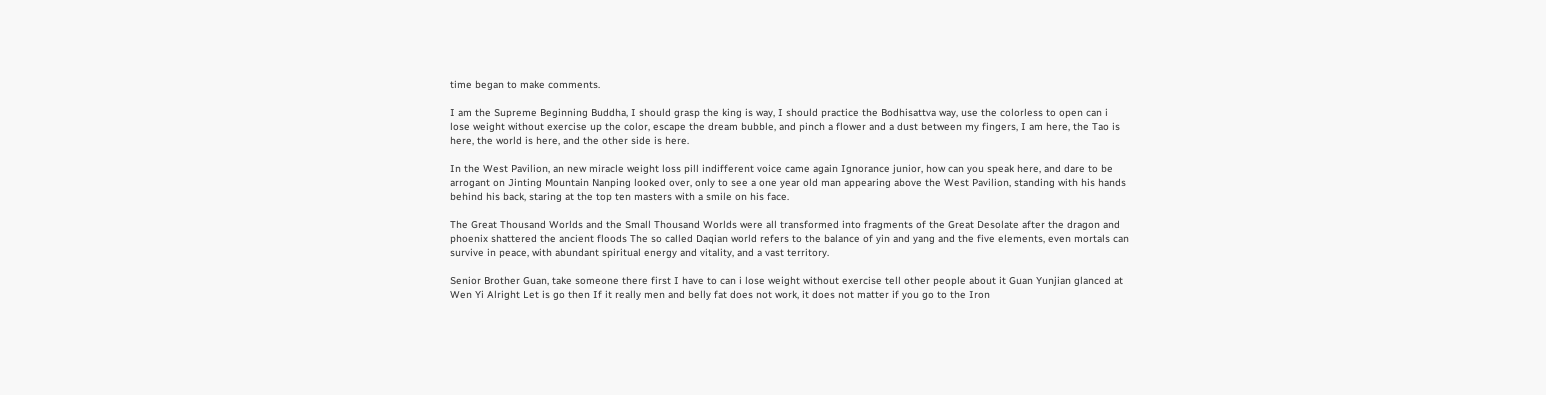time began to make comments.

I am the Supreme Beginning Buddha, I should grasp the king is way, I should practice the Bodhisattva way, use the colorless to open can i lose weight without exercise up the color, escape the dream bubble, and pinch a flower and a dust between my fingers, I am here, the Tao is here, the world is here, and the other side is here.

In the West Pavilion, an new miracle weight loss pill indifferent voice came again Ignorance junior, how can you speak here, and dare to be arrogant on Jinting Mountain Nanping looked over, only to see a one year old man appearing above the West Pavilion, standing with his hands behind his back, staring at the top ten masters with a smile on his face.

The Great Thousand Worlds and the Small Thousand Worlds were all transformed into fragments of the Great Desolate after the dragon and phoenix shattered the ancient floods The so called Daqian world refers to the balance of yin and yang and the five elements, even mortals can survive in peace, with abundant spiritual energy and vitality, and a vast territory.

Senior Brother Guan, take someone there first I have to can i lose weight without exercise tell other people about it Guan Yunjian glanced at Wen Yi Alright Let is go then If it really men and belly fat does not work, it does not matter if you go to the Iron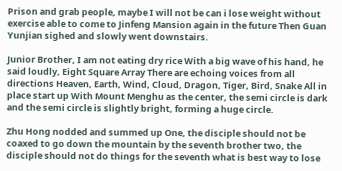Prison and grab people, maybe I will not be can i lose weight without exercise able to come to Jinfeng Mansion again in the future Then Guan Yunjian sighed and slowly went downstairs.

Junior Brother, I am not eating dry rice With a big wave of his hand, he said loudly, Eight Square Array There are echoing voices from all directions Heaven, Earth, Wind, Cloud, Dragon, Tiger, Bird, Snake All in place start up With Mount Menghu as the center, the semi circle is dark and the semi circle is slightly bright, forming a huge circle.

Zhu Hong nodded and summed up One, the disciple should not be coaxed to go down the mountain by the seventh brother two, the disciple should not do things for the seventh what is best way to lose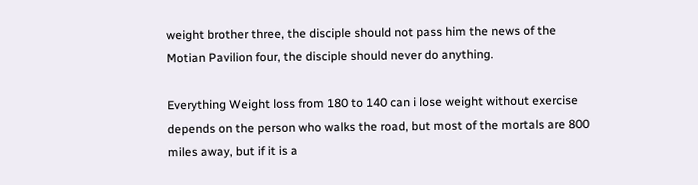weight brother three, the disciple should not pass him the news of the Motian Pavilion four, the disciple should never do anything.

Everything Weight loss from 180 to 140 can i lose weight without exercise depends on the person who walks the road, but most of the mortals are 800 miles away, but if it is a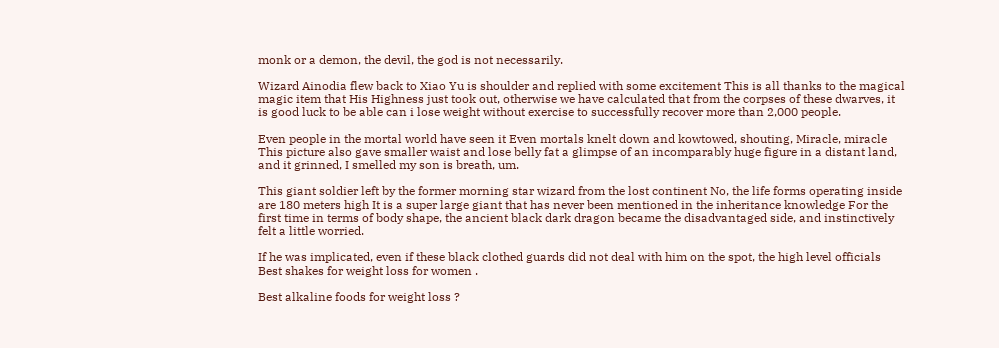monk or a demon, the devil, the god is not necessarily.

Wizard Ainodia flew back to Xiao Yu is shoulder and replied with some excitement This is all thanks to the magical magic item that His Highness just took out, otherwise we have calculated that from the corpses of these dwarves, it is good luck to be able can i lose weight without exercise to successfully recover more than 2,000 people.

Even people in the mortal world have seen it Even mortals knelt down and kowtowed, shouting, Miracle, miracle This picture also gave smaller waist and lose belly fat a glimpse of an incomparably huge figure in a distant land, and it grinned, I smelled my son is breath, um.

This giant soldier left by the former morning star wizard from the lost continent No, the life forms operating inside are 180 meters high It is a super large giant that has never been mentioned in the inheritance knowledge For the first time in terms of body shape, the ancient black dark dragon became the disadvantaged side, and instinctively felt a little worried.

If he was implicated, even if these black clothed guards did not deal with him on the spot, the high level officials Best shakes for weight loss for women .

Best alkaline foods for weight loss ?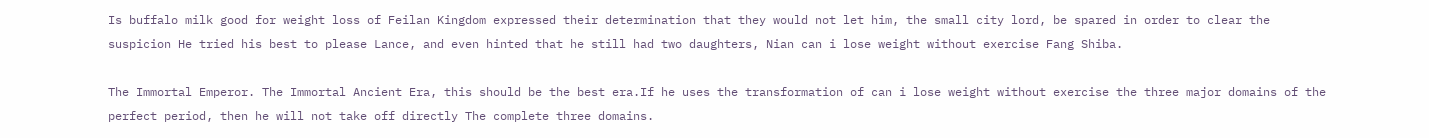Is buffalo milk good for weight loss of Feilan Kingdom expressed their determination that they would not let him, the small city lord, be spared in order to clear the suspicion He tried his best to please Lance, and even hinted that he still had two daughters, Nian can i lose weight without exercise Fang Shiba.

The Immortal Emperor. The Immortal Ancient Era, this should be the best era.If he uses the transformation of can i lose weight without exercise the three major domains of the perfect period, then he will not take off directly The complete three domains.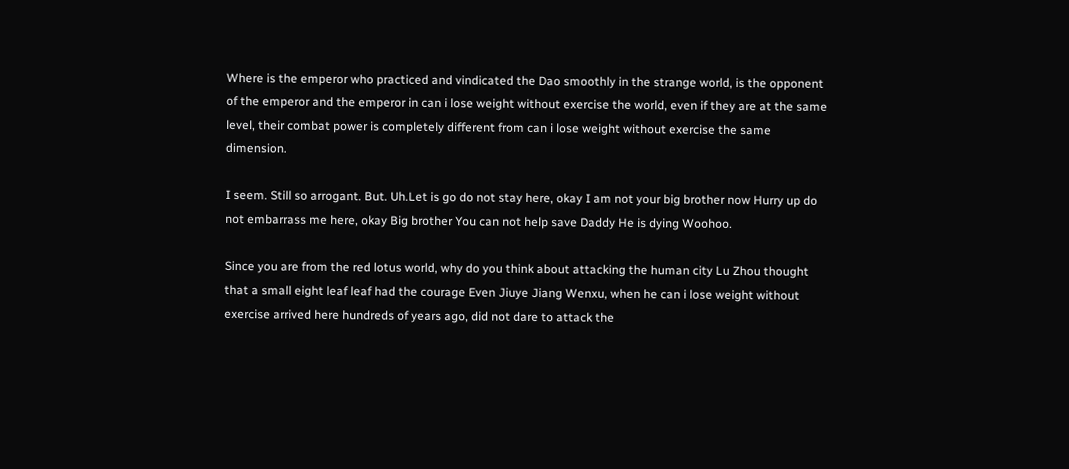Where is the emperor who practiced and vindicated the Dao smoothly in the strange world, is the opponent of the emperor and the emperor in can i lose weight without exercise the world, even if they are at the same level, their combat power is completely different from can i lose weight without exercise the same dimension.

I seem. Still so arrogant. But. Uh.Let is go do not stay here, okay I am not your big brother now Hurry up do not embarrass me here, okay Big brother You can not help save Daddy He is dying Woohoo.

Since you are from the red lotus world, why do you think about attacking the human city Lu Zhou thought that a small eight leaf leaf had the courage Even Jiuye Jiang Wenxu, when he can i lose weight without exercise arrived here hundreds of years ago, did not dare to attack the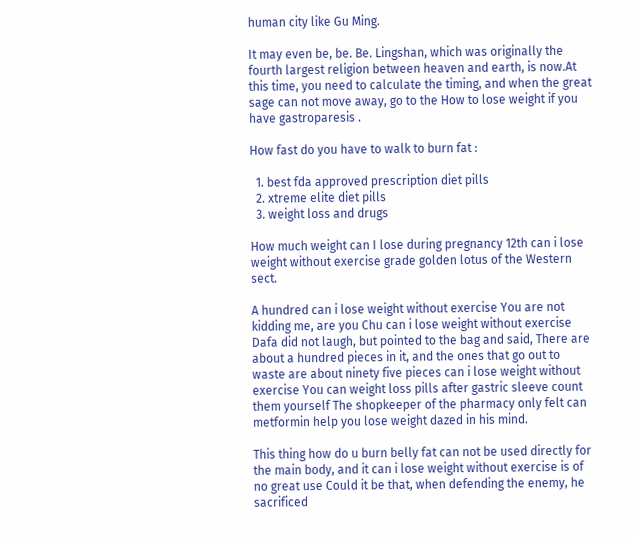human city like Gu Ming.

It may even be, be. Be. Lingshan, which was originally the fourth largest religion between heaven and earth, is now.At this time, you need to calculate the timing, and when the great sage can not move away, go to the How to lose weight if you have gastroparesis .

How fast do you have to walk to burn fat :

  1. best fda approved prescription diet pills
  2. xtreme elite diet pills
  3. weight loss and drugs

How much weight can I lose during pregnancy 12th can i lose weight without exercise grade golden lotus of the Western sect.

A hundred can i lose weight without exercise You are not kidding me, are you Chu can i lose weight without exercise Dafa did not laugh, but pointed to the bag and said, There are about a hundred pieces in it, and the ones that go out to waste are about ninety five pieces can i lose weight without exercise You can weight loss pills after gastric sleeve count them yourself The shopkeeper of the pharmacy only felt can metformin help you lose weight dazed in his mind.

This thing how do u burn belly fat can not be used directly for the main body, and it can i lose weight without exercise is of no great use Could it be that, when defending the enemy, he sacrificed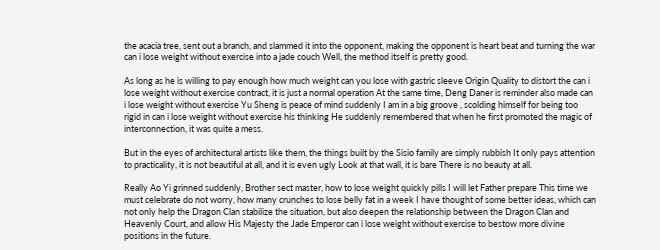the acacia tree, sent out a branch, and slammed it into the opponent, making the opponent is heart beat and turning the war can i lose weight without exercise into a jade couch Well, the method itself is pretty good.

As long as he is willing to pay enough how much weight can you lose with gastric sleeve Origin Quality to distort the can i lose weight without exercise contract, it is just a normal operation At the same time, Deng Daner is reminder also made can i lose weight without exercise Yu Sheng is peace of mind suddenly I am in a big groove , scolding himself for being too rigid in can i lose weight without exercise his thinking He suddenly remembered that when he first promoted the magic of interconnection, it was quite a mess.

But in the eyes of architectural artists like them, the things built by the Sisio family are simply rubbish It only pays attention to practicality, it is not beautiful at all, and it is even ugly Look at that wall, it is bare There is no beauty at all.

Really Ao Yi grinned suddenly, Brother sect master, how to lose weight quickly pills I will let Father prepare This time we must celebrate do not worry, how many crunches to lose belly fat in a week I have thought of some better ideas, which can not only help the Dragon Clan stabilize the situation, but also deepen the relationship between the Dragon Clan and Heavenly Court, and allow His Majesty the Jade Emperor can i lose weight without exercise to bestow more divine positions in the future.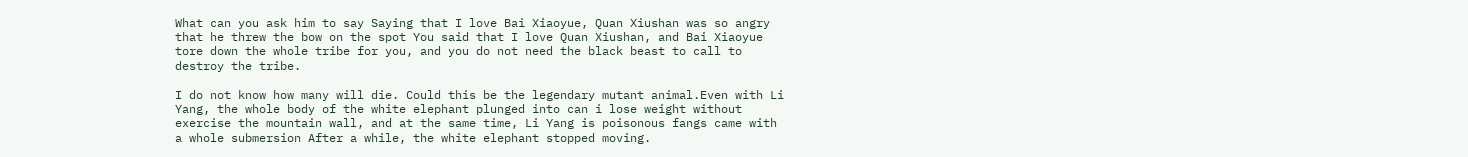What can you ask him to say Saying that I love Bai Xiaoyue, Quan Xiushan was so angry that he threw the bow on the spot You said that I love Quan Xiushan, and Bai Xiaoyue tore down the whole tribe for you, and you do not need the black beast to call to destroy the tribe.

I do not know how many will die. Could this be the legendary mutant animal.Even with Li Yang, the whole body of the white elephant plunged into can i lose weight without exercise the mountain wall, and at the same time, Li Yang is poisonous fangs came with a whole submersion After a while, the white elephant stopped moving.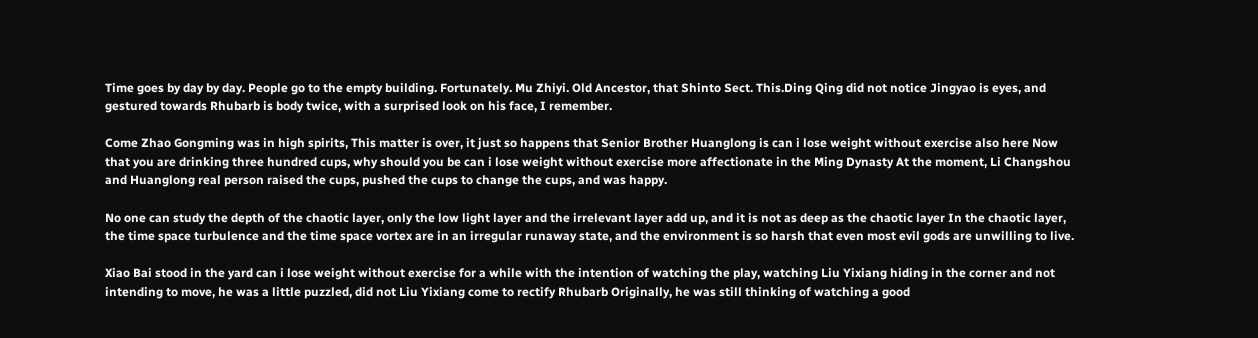Time goes by day by day. People go to the empty building. Fortunately. Mu Zhiyi. Old Ancestor, that Shinto Sect. This.Ding Qing did not notice Jingyao is eyes, and gestured towards Rhubarb is body twice, with a surprised look on his face, I remember.

Come Zhao Gongming was in high spirits, This matter is over, it just so happens that Senior Brother Huanglong is can i lose weight without exercise also here Now that you are drinking three hundred cups, why should you be can i lose weight without exercise more affectionate in the Ming Dynasty At the moment, Li Changshou and Huanglong real person raised the cups, pushed the cups to change the cups, and was happy.

No one can study the depth of the chaotic layer, only the low light layer and the irrelevant layer add up, and it is not as deep as the chaotic layer In the chaotic layer, the time space turbulence and the time space vortex are in an irregular runaway state, and the environment is so harsh that even most evil gods are unwilling to live.

Xiao Bai stood in the yard can i lose weight without exercise for a while with the intention of watching the play, watching Liu Yixiang hiding in the corner and not intending to move, he was a little puzzled, did not Liu Yixiang come to rectify Rhubarb Originally, he was still thinking of watching a good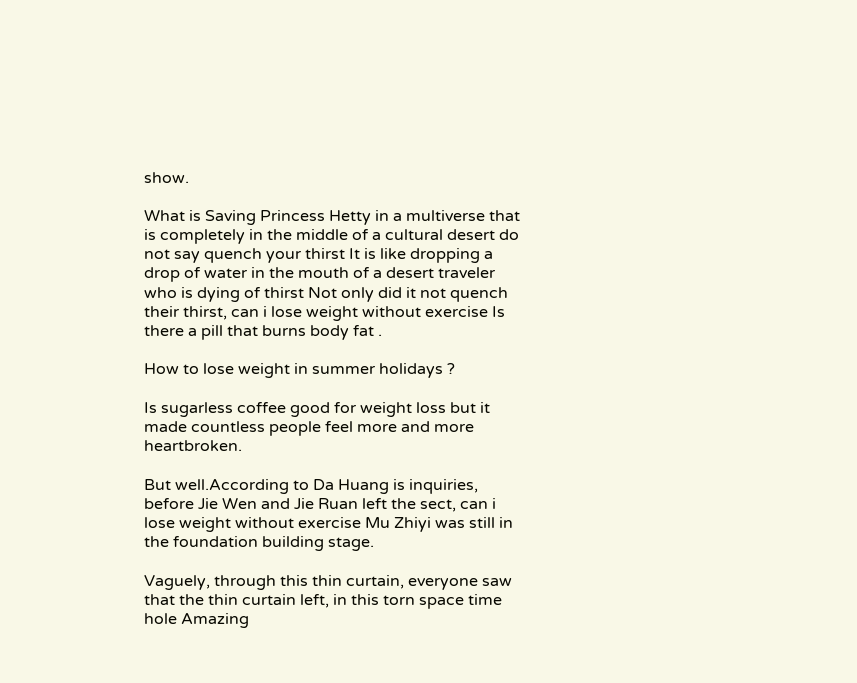show.

What is Saving Princess Hetty in a multiverse that is completely in the middle of a cultural desert do not say quench your thirst It is like dropping a drop of water in the mouth of a desert traveler who is dying of thirst Not only did it not quench their thirst, can i lose weight without exercise Is there a pill that burns body fat .

How to lose weight in summer holidays ?

Is sugarless coffee good for weight loss but it made countless people feel more and more heartbroken.

But well.According to Da Huang is inquiries, before Jie Wen and Jie Ruan left the sect, can i lose weight without exercise Mu Zhiyi was still in the foundation building stage.

Vaguely, through this thin curtain, everyone saw that the thin curtain left, in this torn space time hole Amazing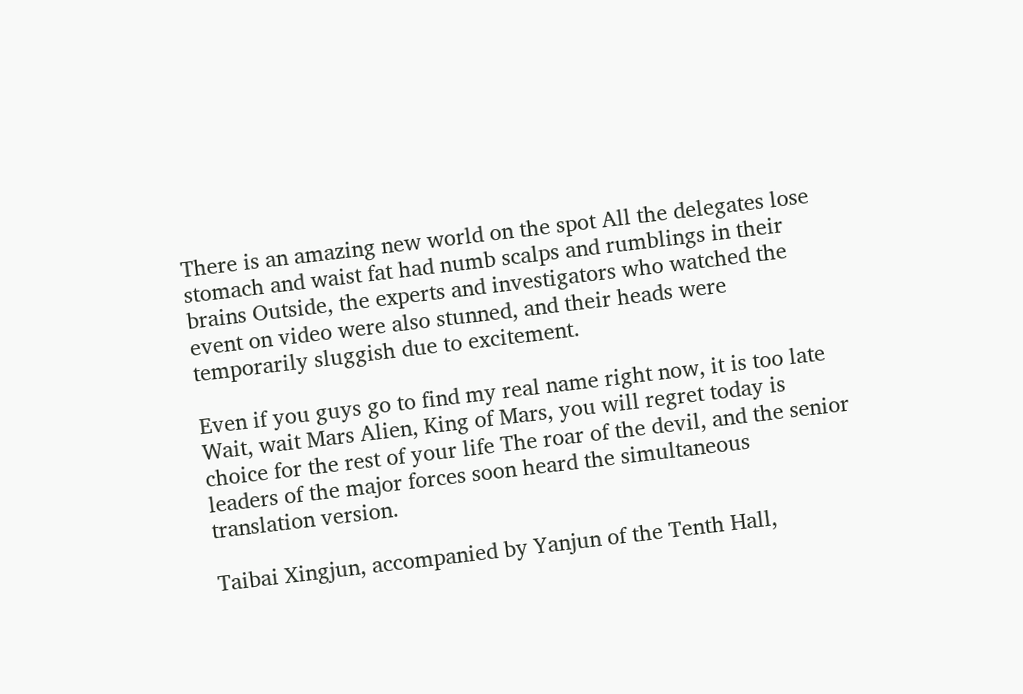There is an amazing new world on the spot All the delegates lose stomach and waist fat had numb scalps and rumblings in their brains Outside, the experts and investigators who watched the event on video were also stunned, and their heads were temporarily sluggish due to excitement.

Even if you guys go to find my real name right now, it is too late Wait, wait Mars Alien, King of Mars, you will regret today is choice for the rest of your life The roar of the devil, and the senior leaders of the major forces soon heard the simultaneous translation version.

Taibai Xingjun, accompanied by Yanjun of the Tenth Hall,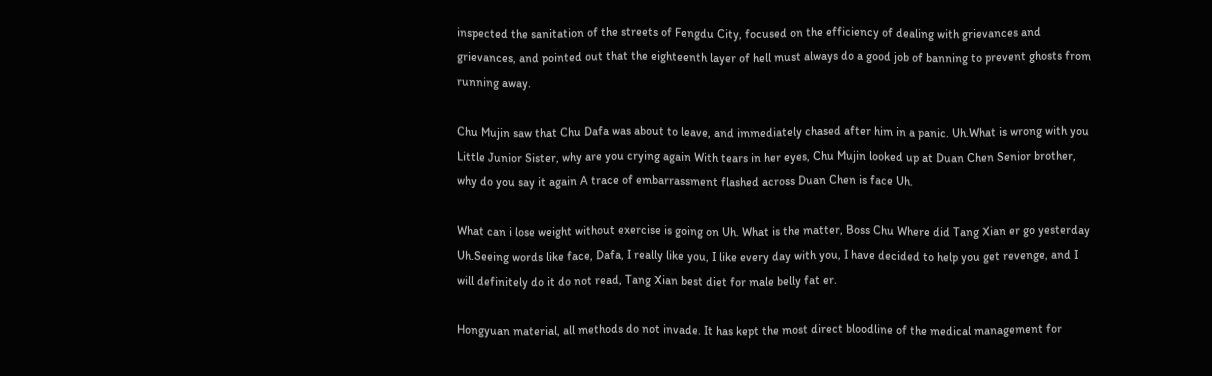inspected the sanitation of the streets of Fengdu City, focused on the efficiency of dealing with grievances and grievances, and pointed out that the eighteenth layer of hell must always do a good job of banning to prevent ghosts from running away.

Chu Mujin saw that Chu Dafa was about to leave, and immediately chased after him in a panic. Uh.What is wrong with you Little Junior Sister, why are you crying again With tears in her eyes, Chu Mujin looked up at Duan Chen Senior brother, why do you say it again A trace of embarrassment flashed across Duan Chen is face Uh.

What can i lose weight without exercise is going on Uh. What is the matter, Boss Chu Where did Tang Xian er go yesterday Uh.Seeing words like face, Dafa, I really like you, I like every day with you, I have decided to help you get revenge, and I will definitely do it do not read, Tang Xian best diet for male belly fat er.

Hongyuan material, all methods do not invade. It has kept the most direct bloodline of the medical management for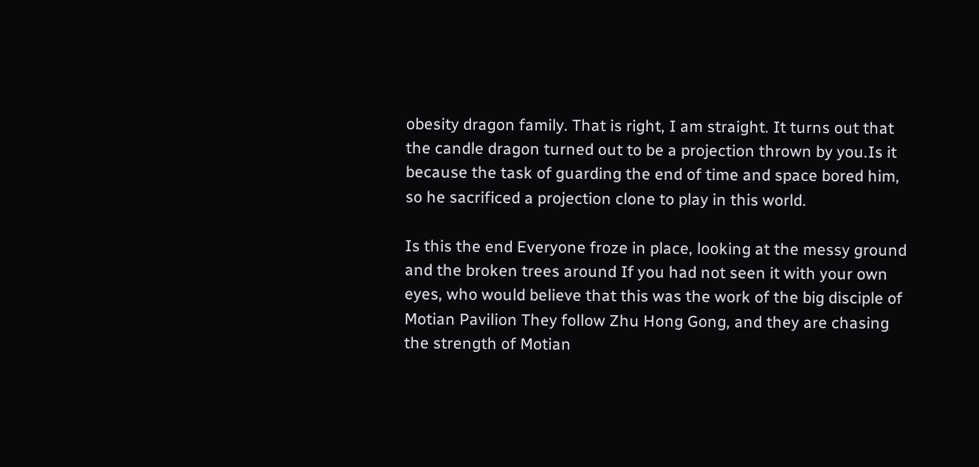obesity dragon family. That is right, I am straight. It turns out that the candle dragon turned out to be a projection thrown by you.Is it because the task of guarding the end of time and space bored him, so he sacrificed a projection clone to play in this world.

Is this the end Everyone froze in place, looking at the messy ground and the broken trees around If you had not seen it with your own eyes, who would believe that this was the work of the big disciple of Motian Pavilion They follow Zhu Hong Gong, and they are chasing the strength of Motian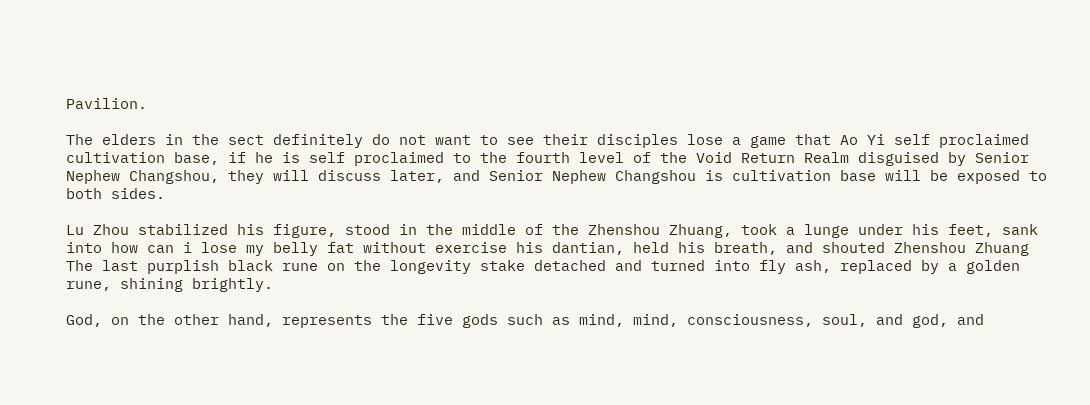Pavilion.

The elders in the sect definitely do not want to see their disciples lose a game that Ao Yi self proclaimed cultivation base, if he is self proclaimed to the fourth level of the Void Return Realm disguised by Senior Nephew Changshou, they will discuss later, and Senior Nephew Changshou is cultivation base will be exposed to both sides.

Lu Zhou stabilized his figure, stood in the middle of the Zhenshou Zhuang, took a lunge under his feet, sank into how can i lose my belly fat without exercise his dantian, held his breath, and shouted Zhenshou Zhuang The last purplish black rune on the longevity stake detached and turned into fly ash, replaced by a golden rune, shining brightly.

God, on the other hand, represents the five gods such as mind, mind, consciousness, soul, and god, and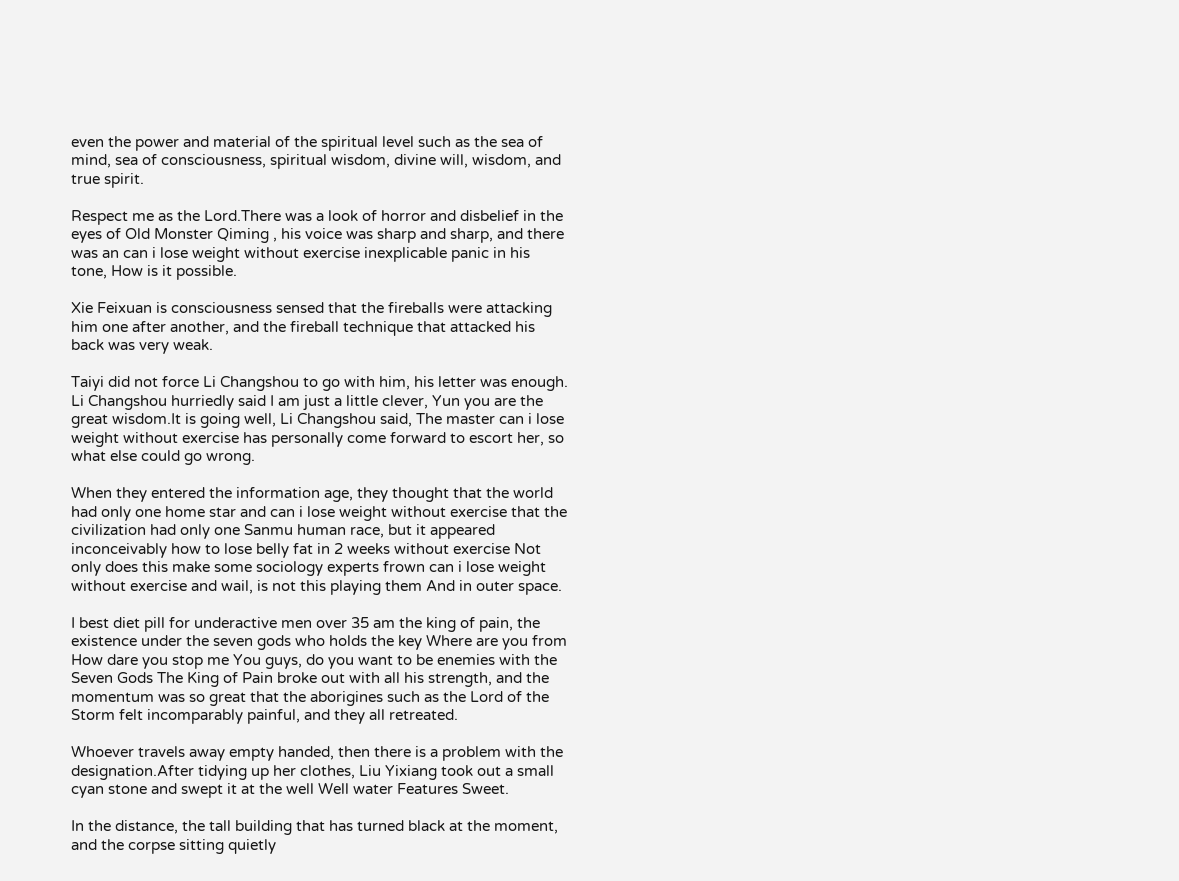even the power and material of the spiritual level such as the sea of mind, sea of consciousness, spiritual wisdom, divine will, wisdom, and true spirit.

Respect me as the Lord.There was a look of horror and disbelief in the eyes of Old Monster Qiming , his voice was sharp and sharp, and there was an can i lose weight without exercise inexplicable panic in his tone, How is it possible.

Xie Feixuan is consciousness sensed that the fireballs were attacking him one after another, and the fireball technique that attacked his back was very weak.

Taiyi did not force Li Changshou to go with him, his letter was enough. Li Changshou hurriedly said I am just a little clever, Yun you are the great wisdom.It is going well, Li Changshou said, The master can i lose weight without exercise has personally come forward to escort her, so what else could go wrong.

When they entered the information age, they thought that the world had only one home star and can i lose weight without exercise that the civilization had only one Sanmu human race, but it appeared inconceivably how to lose belly fat in 2 weeks without exercise Not only does this make some sociology experts frown can i lose weight without exercise and wail, is not this playing them And in outer space.

I best diet pill for underactive men over 35 am the king of pain, the existence under the seven gods who holds the key Where are you from How dare you stop me You guys, do you want to be enemies with the Seven Gods The King of Pain broke out with all his strength, and the momentum was so great that the aborigines such as the Lord of the Storm felt incomparably painful, and they all retreated.

Whoever travels away empty handed, then there is a problem with the designation.After tidying up her clothes, Liu Yixiang took out a small cyan stone and swept it at the well Well water Features Sweet.

In the distance, the tall building that has turned black at the moment, and the corpse sitting quietly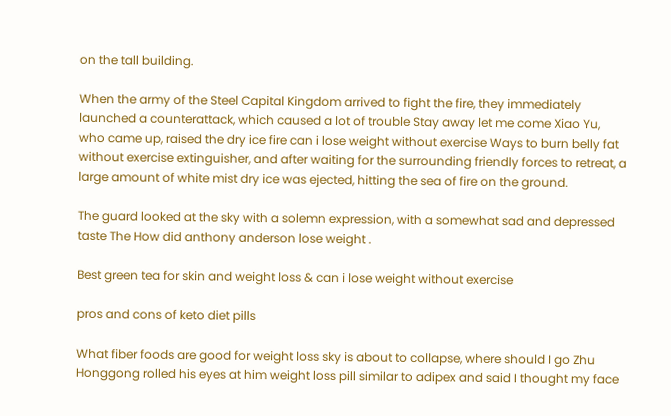on the tall building.

When the army of the Steel Capital Kingdom arrived to fight the fire, they immediately launched a counterattack, which caused a lot of trouble Stay away let me come Xiao Yu, who came up, raised the dry ice fire can i lose weight without exercise Ways to burn belly fat without exercise extinguisher, and after waiting for the surrounding friendly forces to retreat, a large amount of white mist dry ice was ejected, hitting the sea of fire on the ground.

The guard looked at the sky with a solemn expression, with a somewhat sad and depressed taste The How did anthony anderson lose weight .

Best green tea for skin and weight loss & can i lose weight without exercise

pros and cons of keto diet pills

What fiber foods are good for weight loss sky is about to collapse, where should I go Zhu Honggong rolled his eyes at him weight loss pill similar to adipex and said I thought my face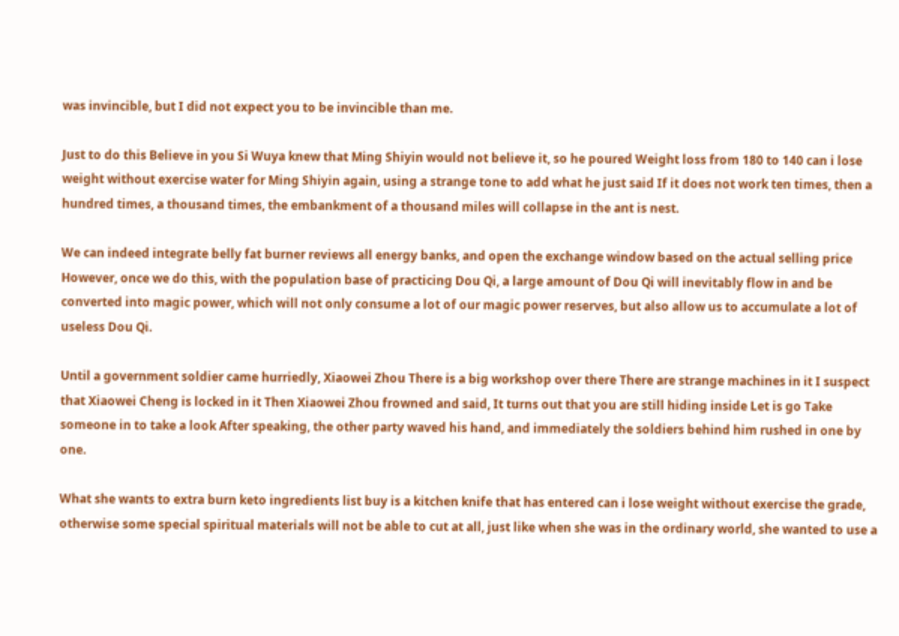was invincible, but I did not expect you to be invincible than me.

Just to do this Believe in you Si Wuya knew that Ming Shiyin would not believe it, so he poured Weight loss from 180 to 140 can i lose weight without exercise water for Ming Shiyin again, using a strange tone to add what he just said If it does not work ten times, then a hundred times, a thousand times, the embankment of a thousand miles will collapse in the ant is nest.

We can indeed integrate belly fat burner reviews all energy banks, and open the exchange window based on the actual selling price However, once we do this, with the population base of practicing Dou Qi, a large amount of Dou Qi will inevitably flow in and be converted into magic power, which will not only consume a lot of our magic power reserves, but also allow us to accumulate a lot of useless Dou Qi.

Until a government soldier came hurriedly, Xiaowei Zhou There is a big workshop over there There are strange machines in it I suspect that Xiaowei Cheng is locked in it Then Xiaowei Zhou frowned and said, It turns out that you are still hiding inside Let is go Take someone in to take a look After speaking, the other party waved his hand, and immediately the soldiers behind him rushed in one by one.

What she wants to extra burn keto ingredients list buy is a kitchen knife that has entered can i lose weight without exercise the grade, otherwise some special spiritual materials will not be able to cut at all, just like when she was in the ordinary world, she wanted to use a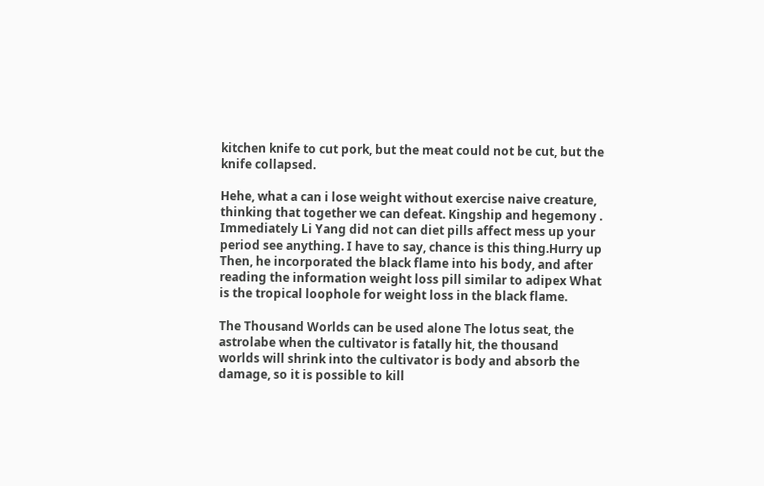kitchen knife to cut pork, but the meat could not be cut, but the knife collapsed.

Hehe, what a can i lose weight without exercise naive creature, thinking that together we can defeat. Kingship and hegemony . Immediately Li Yang did not can diet pills affect mess up your period see anything. I have to say, chance is this thing.Hurry up Then, he incorporated the black flame into his body, and after reading the information weight loss pill similar to adipex What is the tropical loophole for weight loss in the black flame.

The Thousand Worlds can be used alone The lotus seat, the astrolabe when the cultivator is fatally hit, the thousand worlds will shrink into the cultivator is body and absorb the damage, so it is possible to kill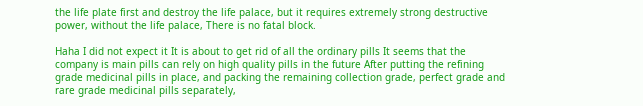the life plate first and destroy the life palace, but it requires extremely strong destructive power, without the life palace, There is no fatal block.

Haha I did not expect it It is about to get rid of all the ordinary pills It seems that the company is main pills can rely on high quality pills in the future After putting the refining grade medicinal pills in place, and packing the remaining collection grade, perfect grade and rare grade medicinal pills separately,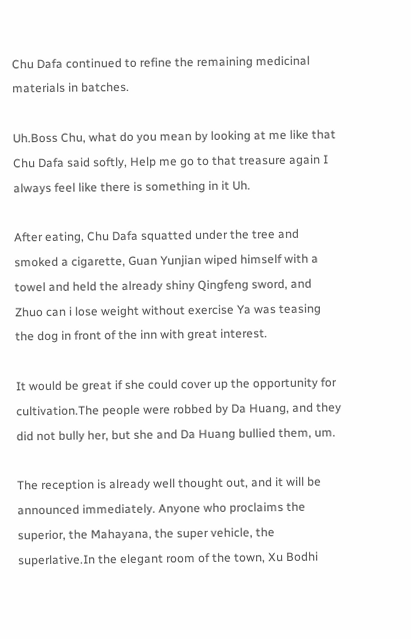Chu Dafa continued to refine the remaining medicinal materials in batches.

Uh.Boss Chu, what do you mean by looking at me like that Chu Dafa said softly, Help me go to that treasure again I always feel like there is something in it Uh.

After eating, Chu Dafa squatted under the tree and smoked a cigarette, Guan Yunjian wiped himself with a towel and held the already shiny Qingfeng sword, and Zhuo can i lose weight without exercise Ya was teasing the dog in front of the inn with great interest.

It would be great if she could cover up the opportunity for cultivation.The people were robbed by Da Huang, and they did not bully her, but she and Da Huang bullied them, um.

The reception is already well thought out, and it will be announced immediately. Anyone who proclaims the superior, the Mahayana, the super vehicle, the superlative.In the elegant room of the town, Xu Bodhi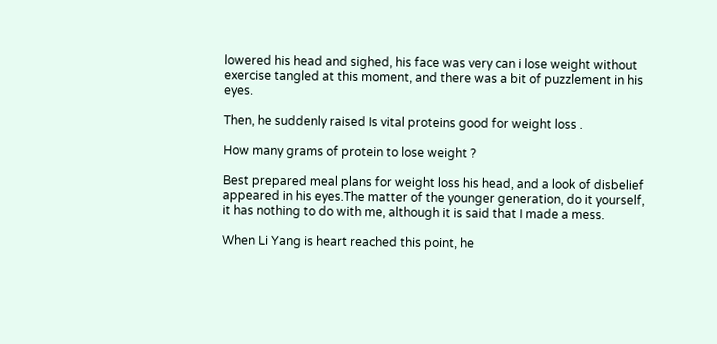lowered his head and sighed, his face was very can i lose weight without exercise tangled at this moment, and there was a bit of puzzlement in his eyes.

Then, he suddenly raised Is vital proteins good for weight loss .

How many grams of protein to lose weight ?

Best prepared meal plans for weight loss his head, and a look of disbelief appeared in his eyes.The matter of the younger generation, do it yourself, it has nothing to do with me, although it is said that I made a mess.

When Li Yang is heart reached this point, he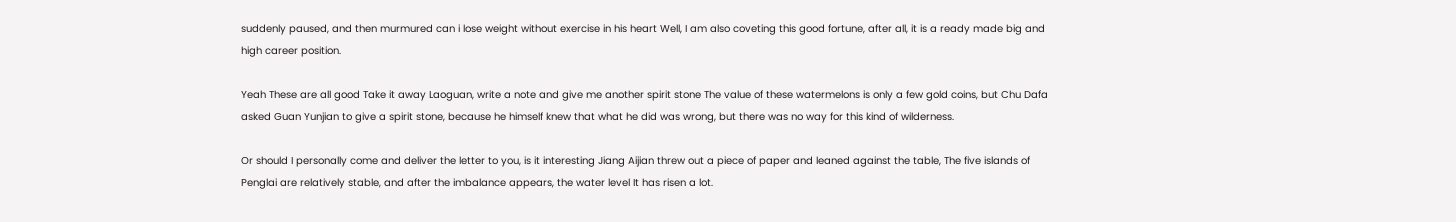suddenly paused, and then murmured can i lose weight without exercise in his heart Well, I am also coveting this good fortune, after all, it is a ready made big and high career position.

Yeah These are all good Take it away Laoguan, write a note and give me another spirit stone The value of these watermelons is only a few gold coins, but Chu Dafa asked Guan Yunjian to give a spirit stone, because he himself knew that what he did was wrong, but there was no way for this kind of wilderness.

Or should I personally come and deliver the letter to you, is it interesting Jiang Aijian threw out a piece of paper and leaned against the table, The five islands of Penglai are relatively stable, and after the imbalance appears, the water level It has risen a lot.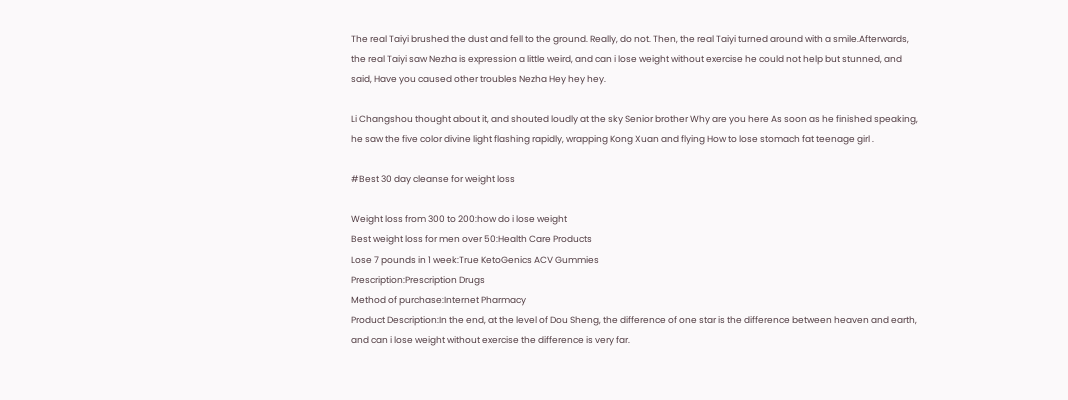The real Taiyi brushed the dust and fell to the ground. Really, do not. Then, the real Taiyi turned around with a smile.Afterwards, the real Taiyi saw Nezha is expression a little weird, and can i lose weight without exercise he could not help but stunned, and said, Have you caused other troubles Nezha Hey hey hey.

Li Changshou thought about it, and shouted loudly at the sky Senior brother Why are you here As soon as he finished speaking, he saw the five color divine light flashing rapidly, wrapping Kong Xuan and flying How to lose stomach fat teenage girl .

#Best 30 day cleanse for weight loss

Weight loss from 300 to 200:how do i lose weight
Best weight loss for men over 50:Health Care Products
Lose 7 pounds in 1 week:True KetoGenics ACV Gummies
Prescription:Prescription Drugs
Method of purchase:Internet Pharmacy
Product Description:In the end, at the level of Dou Sheng, the difference of one star is the difference between heaven and earth, and can i lose weight without exercise the difference is very far.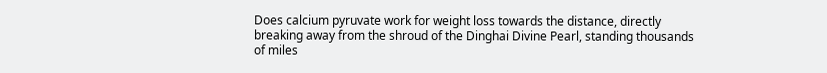Does calcium pyruvate work for weight loss towards the distance, directly breaking away from the shroud of the Dinghai Divine Pearl, standing thousands of miles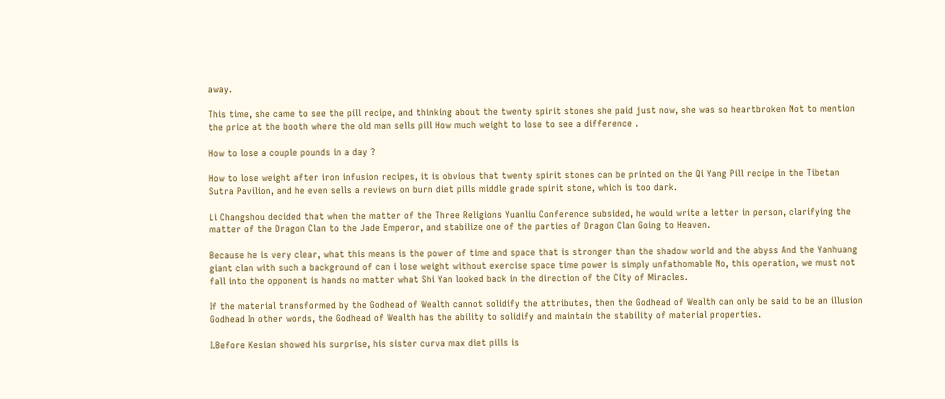away.

This time, she came to see the pill recipe, and thinking about the twenty spirit stones she paid just now, she was so heartbroken Not to mention the price at the booth where the old man sells pill How much weight to lose to see a difference .

How to lose a couple pounds in a day ?

How to lose weight after iron infusion recipes, it is obvious that twenty spirit stones can be printed on the Qi Yang Pill recipe in the Tibetan Sutra Pavilion, and he even sells a reviews on burn diet pills middle grade spirit stone, which is too dark.

Li Changshou decided that when the matter of the Three Religions Yuanliu Conference subsided, he would write a letter in person, clarifying the matter of the Dragon Clan to the Jade Emperor, and stabilize one of the parties of Dragon Clan Going to Heaven.

Because he is very clear, what this means is the power of time and space that is stronger than the shadow world and the abyss And the Yanhuang giant clan with such a background of can i lose weight without exercise space time power is simply unfathomable No, this operation, we must not fall into the opponent is hands no matter what Shi Yan looked back in the direction of the City of Miracles.

If the material transformed by the Godhead of Wealth cannot solidify the attributes, then the Godhead of Wealth can only be said to be an illusion Godhead In other words, the Godhead of Wealth has the ability to solidify and maintain the stability of material properties.

I.Before Kesian showed his surprise, his sister curva max diet pills is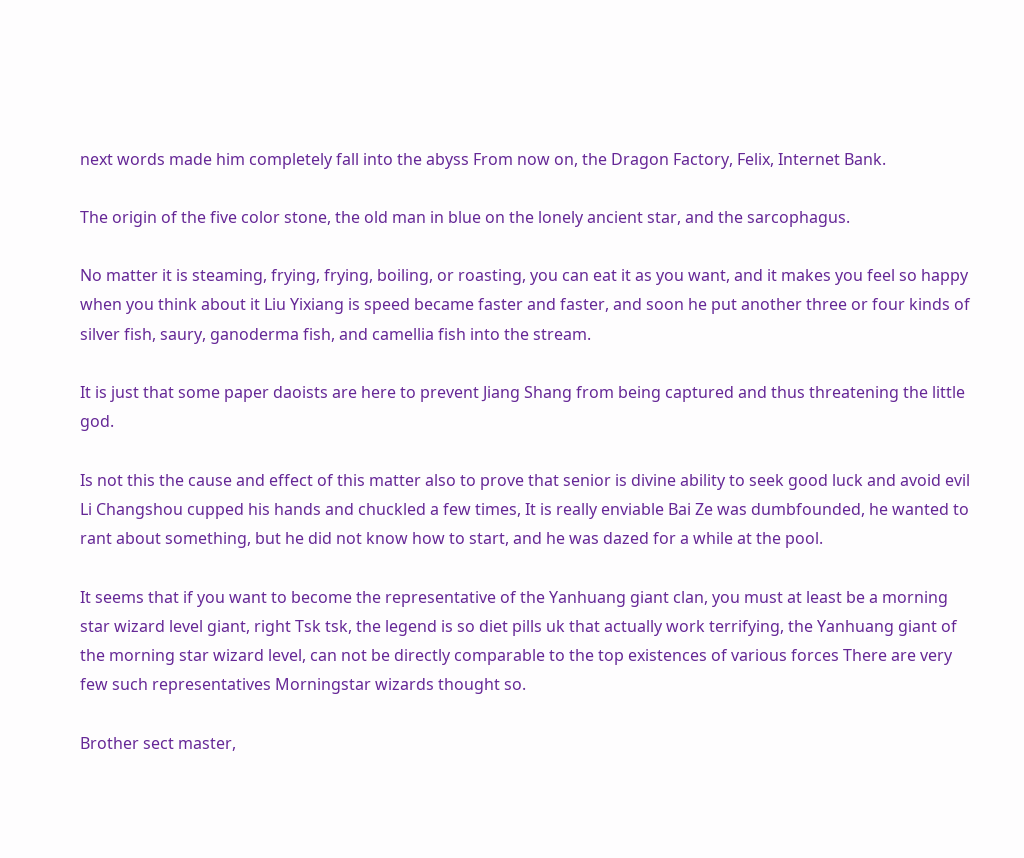next words made him completely fall into the abyss From now on, the Dragon Factory, Felix, Internet Bank.

The origin of the five color stone, the old man in blue on the lonely ancient star, and the sarcophagus.

No matter it is steaming, frying, frying, boiling, or roasting, you can eat it as you want, and it makes you feel so happy when you think about it Liu Yixiang is speed became faster and faster, and soon he put another three or four kinds of silver fish, saury, ganoderma fish, and camellia fish into the stream.

It is just that some paper daoists are here to prevent Jiang Shang from being captured and thus threatening the little god.

Is not this the cause and effect of this matter also to prove that senior is divine ability to seek good luck and avoid evil Li Changshou cupped his hands and chuckled a few times, It is really enviable Bai Ze was dumbfounded, he wanted to rant about something, but he did not know how to start, and he was dazed for a while at the pool.

It seems that if you want to become the representative of the Yanhuang giant clan, you must at least be a morning star wizard level giant, right Tsk tsk, the legend is so diet pills uk that actually work terrifying, the Yanhuang giant of the morning star wizard level, can not be directly comparable to the top existences of various forces There are very few such representatives Morningstar wizards thought so.

Brother sect master,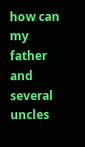how can my father and several uncles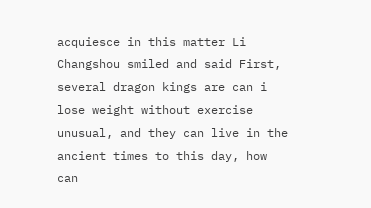acquiesce in this matter Li Changshou smiled and said First, several dragon kings are can i lose weight without exercise unusual, and they can live in the ancient times to this day, how can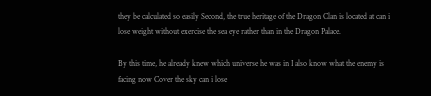they be calculated so easily Second, the true heritage of the Dragon Clan is located at can i lose weight without exercise the sea eye rather than in the Dragon Palace.

By this time, he already knew which universe he was in I also know what the enemy is facing now Cover the sky can i lose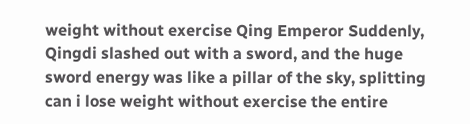weight without exercise Qing Emperor Suddenly, Qingdi slashed out with a sword, and the huge sword energy was like a pillar of the sky, splitting can i lose weight without exercise the entire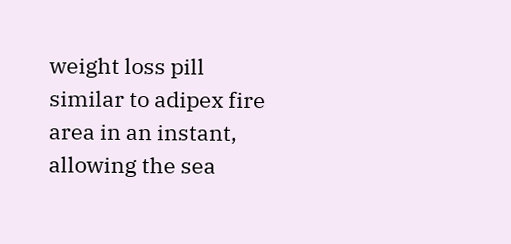weight loss pill similar to adipex fire area in an instant, allowing the sea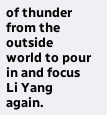of thunder from the outside world to pour in and focus Li Yang again.